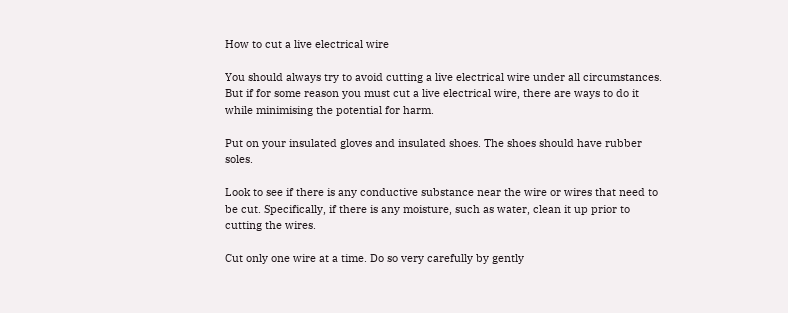How to cut a live electrical wire

You should always try to avoid cutting a live electrical wire under all circumstances. But if for some reason you must cut a live electrical wire, there are ways to do it while minimising the potential for harm.

Put on your insulated gloves and insulated shoes. The shoes should have rubber soles.

Look to see if there is any conductive substance near the wire or wires that need to be cut. Specifically, if there is any moisture, such as water, clean it up prior to cutting the wires.

Cut only one wire at a time. Do so very carefully by gently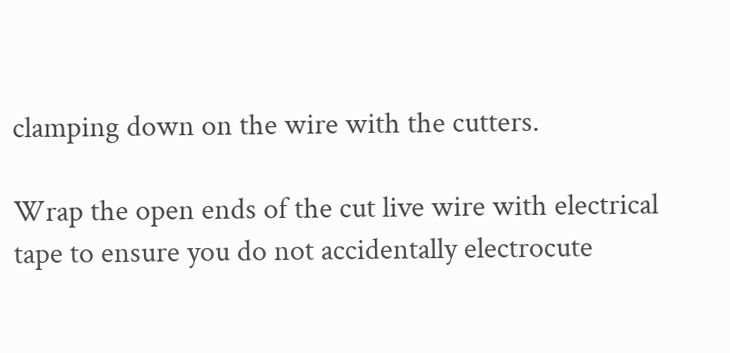clamping down on the wire with the cutters.

Wrap the open ends of the cut live wire with electrical tape to ensure you do not accidentally electrocute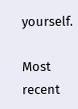yourself.

Most recent